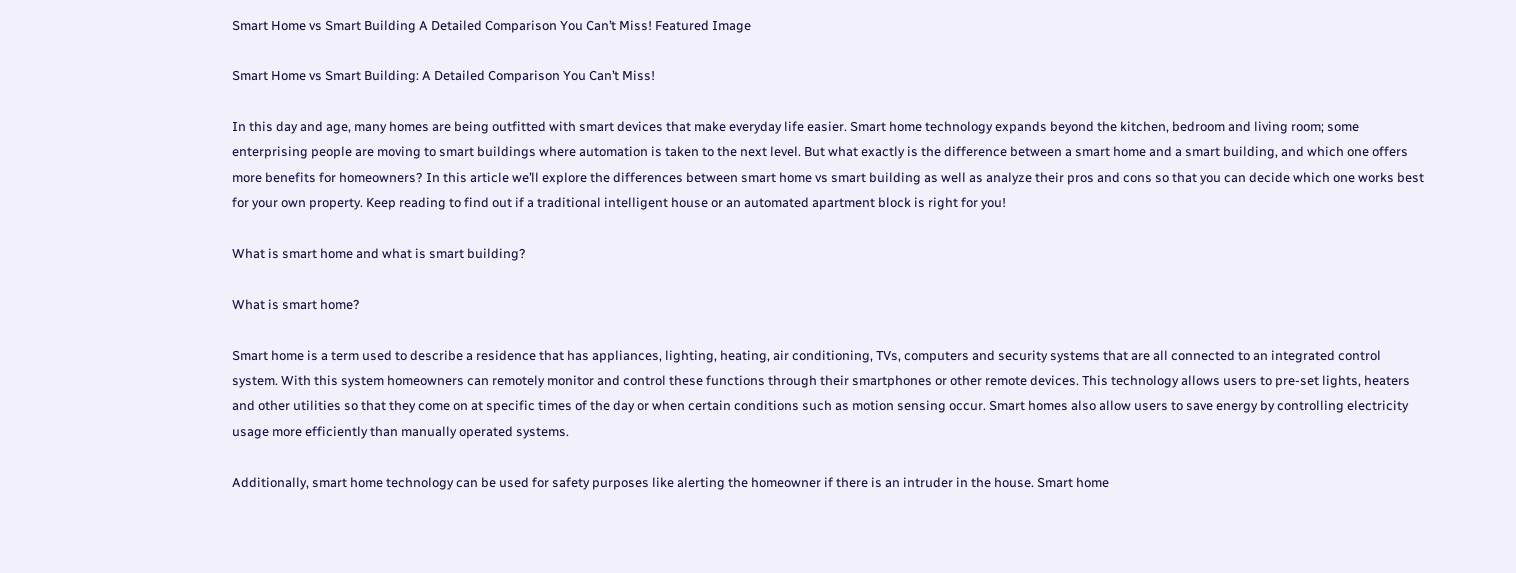Smart Home vs Smart Building A Detailed Comparison You Can’t Miss! Featured Image

Smart Home vs Smart Building: A Detailed Comparison You Can’t Miss!

In this day and age, many homes are being outfitted with smart devices that make everyday life easier. Smart home technology expands beyond the kitchen, bedroom and living room; some enterprising people are moving to smart buildings where automation is taken to the next level. But what exactly is the difference between a smart home and a smart building, and which one offers more benefits for homeowners? In this article we’ll explore the differences between smart home vs smart building as well as analyze their pros and cons so that you can decide which one works best for your own property. Keep reading to find out if a traditional intelligent house or an automated apartment block is right for you!

What is smart home and what is smart building?

What is smart home?

Smart home is a term used to describe a residence that has appliances, lighting, heating, air conditioning, TVs, computers and security systems that are all connected to an integrated control system. With this system homeowners can remotely monitor and control these functions through their smartphones or other remote devices. This technology allows users to pre-set lights, heaters and other utilities so that they come on at specific times of the day or when certain conditions such as motion sensing occur. Smart homes also allow users to save energy by controlling electricity usage more efficiently than manually operated systems.

Additionally, smart home technology can be used for safety purposes like alerting the homeowner if there is an intruder in the house. Smart home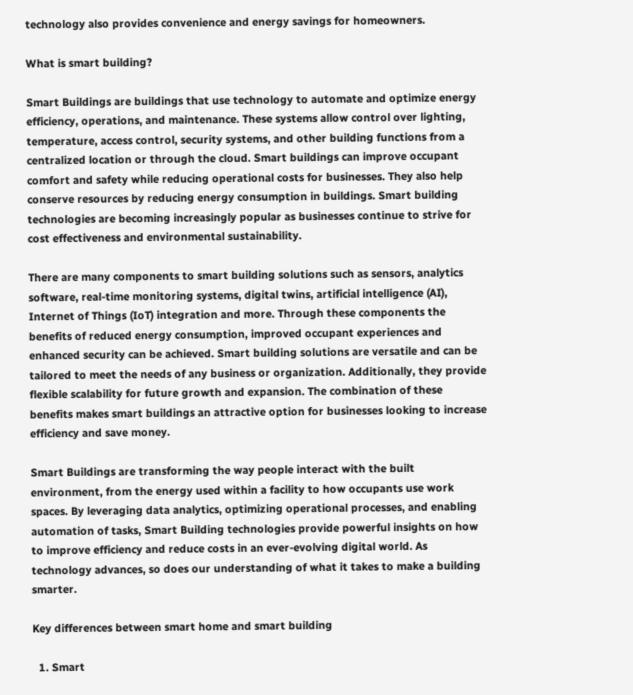technology also provides convenience and energy savings for homeowners.

What is smart building?

Smart Buildings are buildings that use technology to automate and optimize energy efficiency, operations, and maintenance. These systems allow control over lighting, temperature, access control, security systems, and other building functions from a centralized location or through the cloud. Smart buildings can improve occupant comfort and safety while reducing operational costs for businesses. They also help conserve resources by reducing energy consumption in buildings. Smart building technologies are becoming increasingly popular as businesses continue to strive for cost effectiveness and environmental sustainability.

There are many components to smart building solutions such as sensors, analytics software, real-time monitoring systems, digital twins, artificial intelligence (AI), Internet of Things (IoT) integration and more. Through these components the benefits of reduced energy consumption, improved occupant experiences and enhanced security can be achieved. Smart building solutions are versatile and can be tailored to meet the needs of any business or organization. Additionally, they provide flexible scalability for future growth and expansion. The combination of these benefits makes smart buildings an attractive option for businesses looking to increase efficiency and save money.

Smart Buildings are transforming the way people interact with the built environment, from the energy used within a facility to how occupants use work spaces. By leveraging data analytics, optimizing operational processes, and enabling automation of tasks, Smart Building technologies provide powerful insights on how to improve efficiency and reduce costs in an ever-evolving digital world. As technology advances, so does our understanding of what it takes to make a building smarter.

Key differences between smart home and smart building

  1. Smart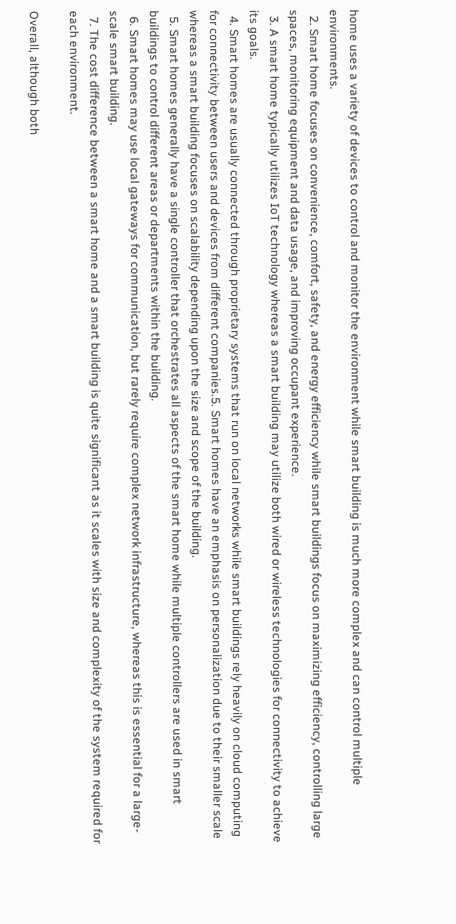home uses a variety of devices to control and monitor the environment while smart building is much more complex and can control multiple environments.
  2. Smart home focuses on convenience, comfort, safety, and energy efficiency while smart buildings focus on maximizing efficiency, controlling large spaces, monitoring equipment and data usage, and improving occupant experience.
  3. A smart home typically utilizes IoT technology whereas a smart building may utilize both wired or wireless technologies for connectivity to achieve its goals.
  4. Smart homes are usually connected through proprietary systems that run on local networks while smart buildings rely heavily on cloud computing for connectivity between users and devices from different companies.5. Smart homes have an emphasis on personalization due to their smaller scale whereas a smart building focuses on scalability depending upon the size and scope of the building.
  5. Smart homes generally have a single controller that orchestrates all aspects of the smart home while multiple controllers are used in smart buildings to control different areas or departments within the building.
  6. Smart homes may use local gateways for communication, but rarely require complex network infrastructure, whereas this is essential for a large-scale smart building.
  7. The cost difference between a smart home and a smart building is quite significant as it scales with size and complexity of the system required for each environment.

Overall, although both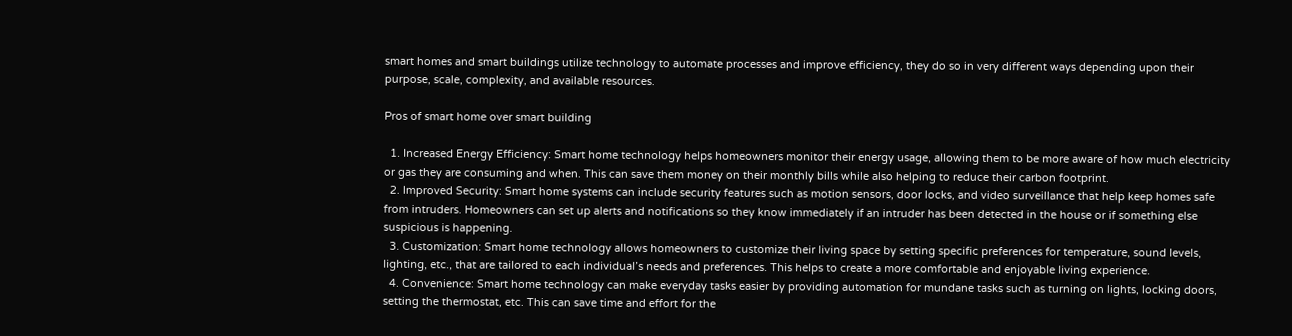smart homes and smart buildings utilize technology to automate processes and improve efficiency, they do so in very different ways depending upon their purpose, scale, complexity, and available resources.

Pros of smart home over smart building

  1. Increased Energy Efficiency: Smart home technology helps homeowners monitor their energy usage, allowing them to be more aware of how much electricity or gas they are consuming and when. This can save them money on their monthly bills while also helping to reduce their carbon footprint.
  2. Improved Security: Smart home systems can include security features such as motion sensors, door locks, and video surveillance that help keep homes safe from intruders. Homeowners can set up alerts and notifications so they know immediately if an intruder has been detected in the house or if something else suspicious is happening.
  3. Customization: Smart home technology allows homeowners to customize their living space by setting specific preferences for temperature, sound levels, lighting, etc., that are tailored to each individual’s needs and preferences. This helps to create a more comfortable and enjoyable living experience.
  4. Convenience: Smart home technology can make everyday tasks easier by providing automation for mundane tasks such as turning on lights, locking doors, setting the thermostat, etc. This can save time and effort for the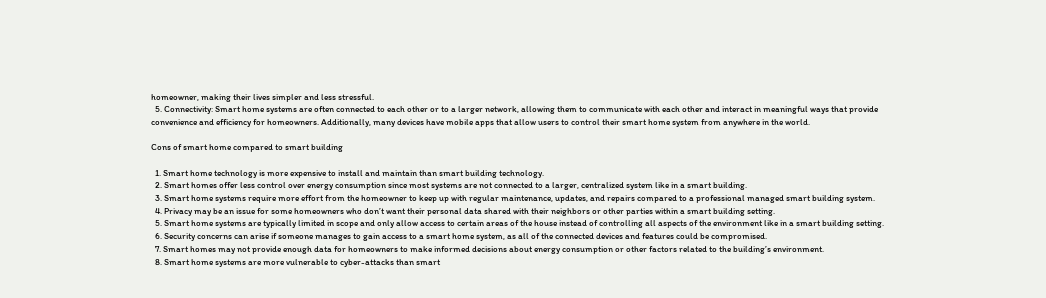homeowner, making their lives simpler and less stressful.
  5. Connectivity: Smart home systems are often connected to each other or to a larger network, allowing them to communicate with each other and interact in meaningful ways that provide convenience and efficiency for homeowners. Additionally, many devices have mobile apps that allow users to control their smart home system from anywhere in the world.

Cons of smart home compared to smart building

  1. Smart home technology is more expensive to install and maintain than smart building technology.
  2. Smart homes offer less control over energy consumption since most systems are not connected to a larger, centralized system like in a smart building.
  3. Smart home systems require more effort from the homeowner to keep up with regular maintenance, updates, and repairs compared to a professional managed smart building system.
  4. Privacy may be an issue for some homeowners who don’t want their personal data shared with their neighbors or other parties within a smart building setting.
  5. Smart home systems are typically limited in scope and only allow access to certain areas of the house instead of controlling all aspects of the environment like in a smart building setting.
  6. Security concerns can arise if someone manages to gain access to a smart home system, as all of the connected devices and features could be compromised.
  7. Smart homes may not provide enough data for homeowners to make informed decisions about energy consumption or other factors related to the building’s environment.
  8. Smart home systems are more vulnerable to cyber-attacks than smart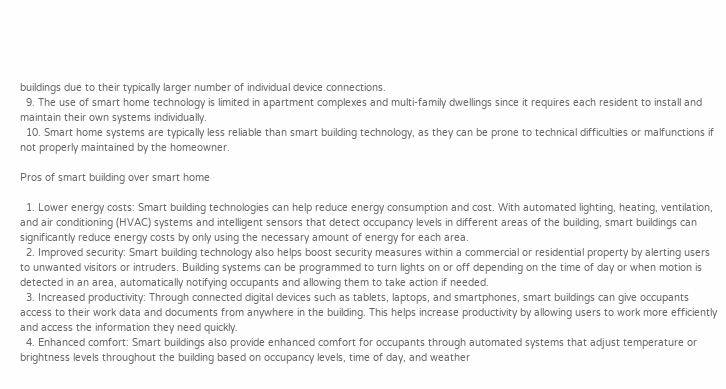buildings due to their typically larger number of individual device connections.
  9. The use of smart home technology is limited in apartment complexes and multi-family dwellings since it requires each resident to install and maintain their own systems individually.
  10. Smart home systems are typically less reliable than smart building technology, as they can be prone to technical difficulties or malfunctions if not properly maintained by the homeowner.

Pros of smart building over smart home

  1. Lower energy costs: Smart building technologies can help reduce energy consumption and cost. With automated lighting, heating, ventilation, and air conditioning (HVAC) systems and intelligent sensors that detect occupancy levels in different areas of the building, smart buildings can significantly reduce energy costs by only using the necessary amount of energy for each area.
  2. Improved security: Smart building technology also helps boost security measures within a commercial or residential property by alerting users to unwanted visitors or intruders. Building systems can be programmed to turn lights on or off depending on the time of day or when motion is detected in an area, automatically notifying occupants and allowing them to take action if needed.
  3. Increased productivity: Through connected digital devices such as tablets, laptops, and smartphones, smart buildings can give occupants access to their work data and documents from anywhere in the building. This helps increase productivity by allowing users to work more efficiently and access the information they need quickly.
  4. Enhanced comfort: Smart buildings also provide enhanced comfort for occupants through automated systems that adjust temperature or brightness levels throughout the building based on occupancy levels, time of day, and weather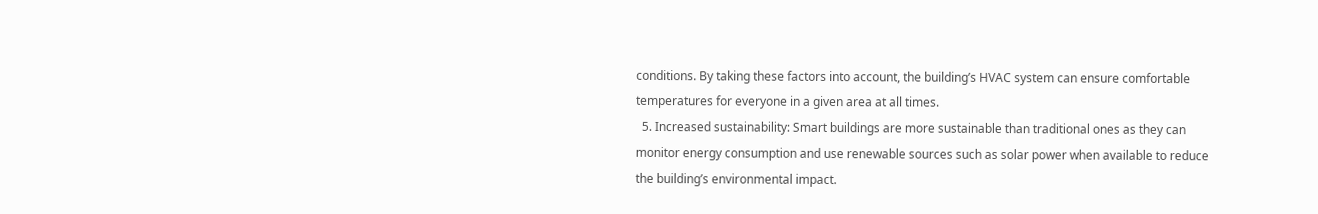conditions. By taking these factors into account, the building’s HVAC system can ensure comfortable temperatures for everyone in a given area at all times.
  5. Increased sustainability: Smart buildings are more sustainable than traditional ones as they can monitor energy consumption and use renewable sources such as solar power when available to reduce the building’s environmental impact.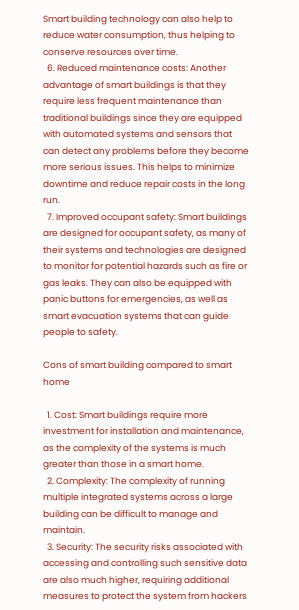Smart building technology can also help to reduce water consumption, thus helping to conserve resources over time.
  6. Reduced maintenance costs: Another advantage of smart buildings is that they require less frequent maintenance than traditional buildings since they are equipped with automated systems and sensors that can detect any problems before they become more serious issues. This helps to minimize downtime and reduce repair costs in the long run.
  7. Improved occupant safety: Smart buildings are designed for occupant safety, as many of their systems and technologies are designed to monitor for potential hazards such as fire or gas leaks. They can also be equipped with panic buttons for emergencies, as well as smart evacuation systems that can guide people to safety.

Cons of smart building compared to smart home

  1. Cost: Smart buildings require more investment for installation and maintenance, as the complexity of the systems is much greater than those in a smart home.
  2. Complexity: The complexity of running multiple integrated systems across a large building can be difficult to manage and maintain.
  3. Security: The security risks associated with accessing and controlling such sensitive data are also much higher, requiring additional measures to protect the system from hackers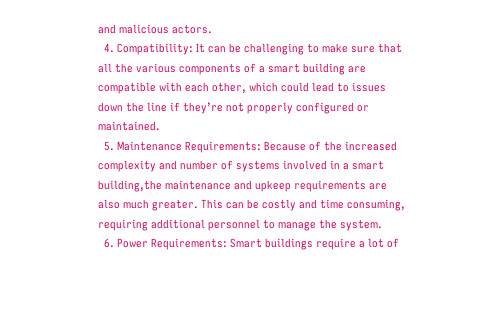and malicious actors.
  4. Compatibility: It can be challenging to make sure that all the various components of a smart building are compatible with each other, which could lead to issues down the line if they’re not properly configured or maintained.
  5. Maintenance Requirements: Because of the increased complexity and number of systems involved in a smart building,the maintenance and upkeep requirements are also much greater. This can be costly and time consuming, requiring additional personnel to manage the system.
  6. Power Requirements: Smart buildings require a lot of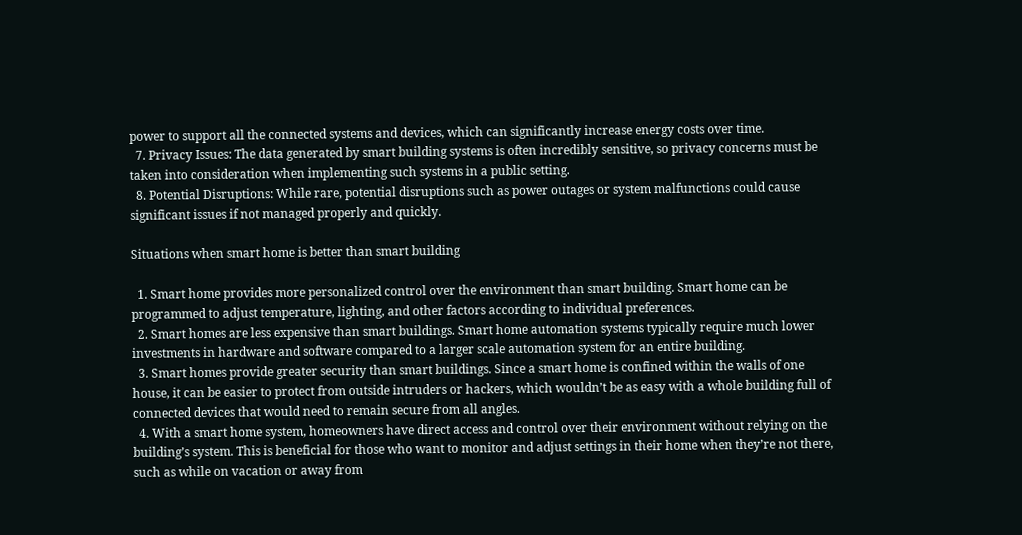power to support all the connected systems and devices, which can significantly increase energy costs over time.
  7. Privacy Issues: The data generated by smart building systems is often incredibly sensitive, so privacy concerns must be taken into consideration when implementing such systems in a public setting.
  8. Potential Disruptions: While rare, potential disruptions such as power outages or system malfunctions could cause significant issues if not managed properly and quickly.

Situations when smart home is better than smart building

  1. Smart home provides more personalized control over the environment than smart building. Smart home can be programmed to adjust temperature, lighting, and other factors according to individual preferences.
  2. Smart homes are less expensive than smart buildings. Smart home automation systems typically require much lower investments in hardware and software compared to a larger scale automation system for an entire building.
  3. Smart homes provide greater security than smart buildings. Since a smart home is confined within the walls of one house, it can be easier to protect from outside intruders or hackers, which wouldn’t be as easy with a whole building full of connected devices that would need to remain secure from all angles.
  4. With a smart home system, homeowners have direct access and control over their environment without relying on the building’s system. This is beneficial for those who want to monitor and adjust settings in their home when they’re not there, such as while on vacation or away from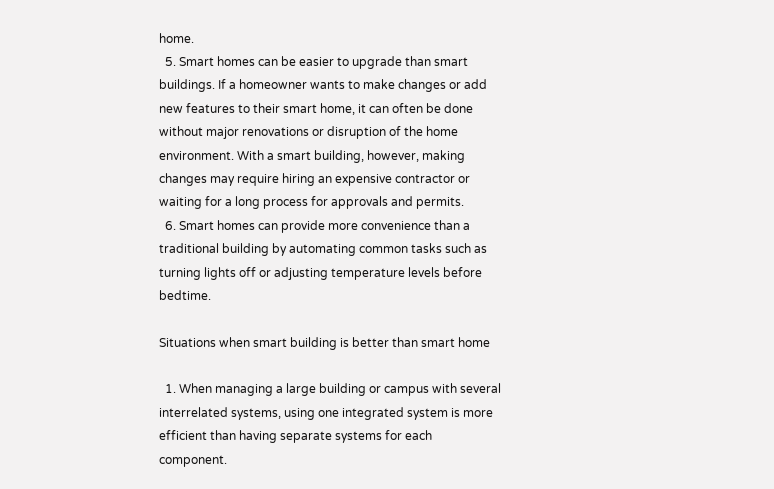home.
  5. Smart homes can be easier to upgrade than smart buildings. If a homeowner wants to make changes or add new features to their smart home, it can often be done without major renovations or disruption of the home environment. With a smart building, however, making changes may require hiring an expensive contractor or waiting for a long process for approvals and permits.
  6. Smart homes can provide more convenience than a traditional building by automating common tasks such as turning lights off or adjusting temperature levels before bedtime.

Situations when smart building is better than smart home

  1. When managing a large building or campus with several interrelated systems, using one integrated system is more efficient than having separate systems for each component.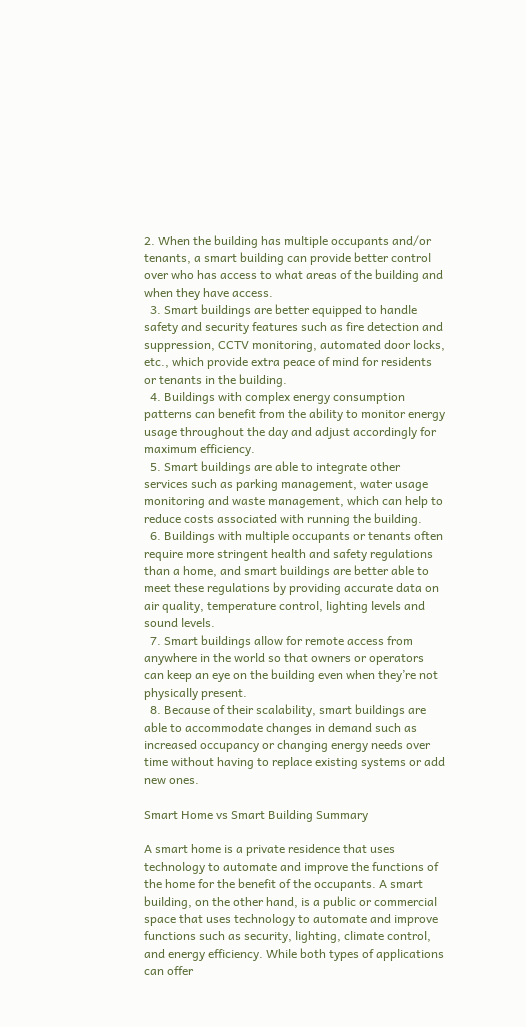2. When the building has multiple occupants and/or tenants, a smart building can provide better control over who has access to what areas of the building and when they have access.
  3. Smart buildings are better equipped to handle safety and security features such as fire detection and suppression, CCTV monitoring, automated door locks, etc., which provide extra peace of mind for residents or tenants in the building.
  4. Buildings with complex energy consumption patterns can benefit from the ability to monitor energy usage throughout the day and adjust accordingly for maximum efficiency.
  5. Smart buildings are able to integrate other services such as parking management, water usage monitoring and waste management, which can help to reduce costs associated with running the building.
  6. Buildings with multiple occupants or tenants often require more stringent health and safety regulations than a home, and smart buildings are better able to meet these regulations by providing accurate data on air quality, temperature control, lighting levels and sound levels.
  7. Smart buildings allow for remote access from anywhere in the world so that owners or operators can keep an eye on the building even when they’re not physically present.
  8. Because of their scalability, smart buildings are able to accommodate changes in demand such as increased occupancy or changing energy needs over time without having to replace existing systems or add new ones.

Smart Home vs Smart Building Summary

A smart home is a private residence that uses technology to automate and improve the functions of the home for the benefit of the occupants. A smart building, on the other hand, is a public or commercial space that uses technology to automate and improve functions such as security, lighting, climate control, and energy efficiency. While both types of applications can offer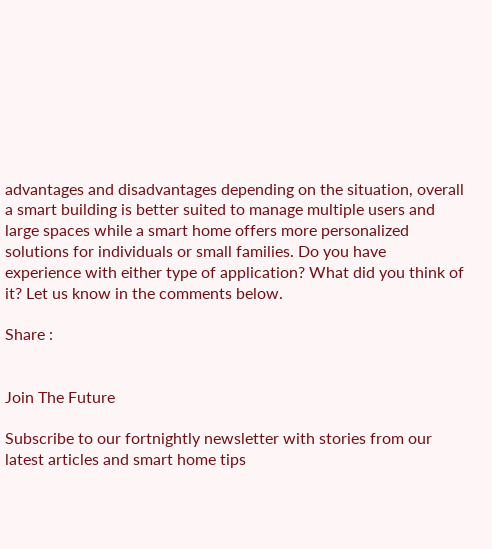advantages and disadvantages depending on the situation, overall a smart building is better suited to manage multiple users and large spaces while a smart home offers more personalized solutions for individuals or small families. Do you have experience with either type of application? What did you think of it? Let us know in the comments below.

Share :


Join The Future

Subscribe to our fortnightly newsletter with stories from our latest articles and smart home tips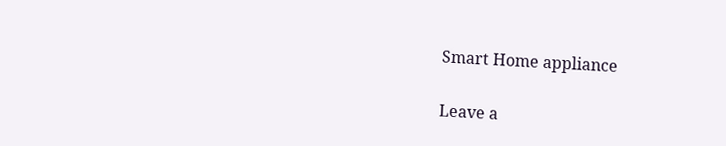Smart Home appliance

Leave a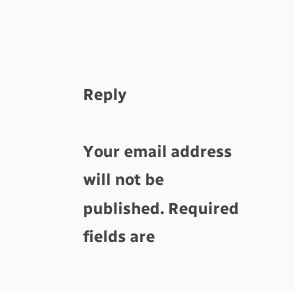Reply

Your email address will not be published. Required fields are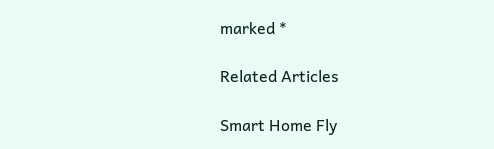marked *

Related Articles

Smart Home Fly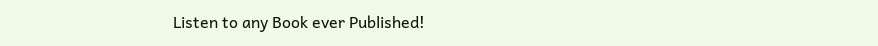Listen to any Book ever Published!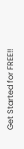Get Started for FREE!!